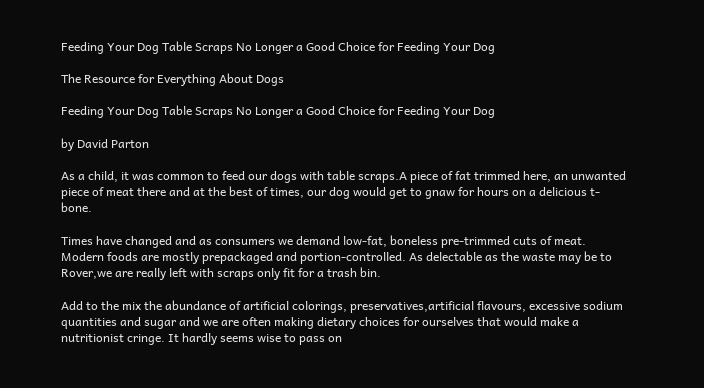Feeding Your Dog Table Scraps No Longer a Good Choice for Feeding Your Dog

The Resource for Everything About Dogs

Feeding Your Dog Table Scraps No Longer a Good Choice for Feeding Your Dog

by David Parton

As a child, it was common to feed our dogs with table scraps.A piece of fat trimmed here, an unwanted piece of meat there and at the best of times, our dog would get to gnaw for hours on a delicious t-bone.

Times have changed and as consumers we demand low-fat, boneless pre-trimmed cuts of meat. Modern foods are mostly prepackaged and portion-controlled. As delectable as the waste may be to Rover,we are really left with scraps only fit for a trash bin.

Add to the mix the abundance of artificial colorings, preservatives,artificial flavours, excessive sodium quantities and sugar and we are often making dietary choices for ourselves that would make a nutritionist cringe. It hardly seems wise to pass on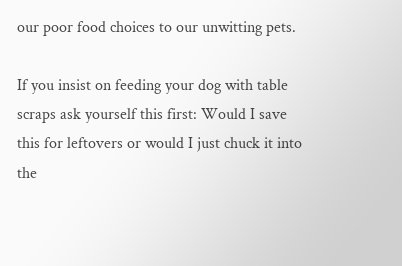our poor food choices to our unwitting pets.

If you insist on feeding your dog with table scraps ask yourself this first: Would I save this for leftovers or would I just chuck it into the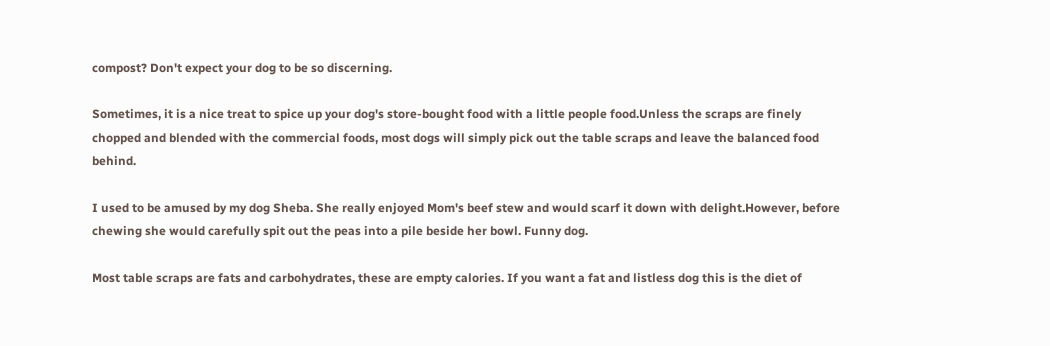compost? Don't expect your dog to be so discerning.

Sometimes, it is a nice treat to spice up your dog's store-bought food with a little people food.Unless the scraps are finely chopped and blended with the commercial foods, most dogs will simply pick out the table scraps and leave the balanced food behind.

I used to be amused by my dog Sheba. She really enjoyed Mom's beef stew and would scarf it down with delight.However, before chewing she would carefully spit out the peas into a pile beside her bowl. Funny dog.

Most table scraps are fats and carbohydrates, these are empty calories. If you want a fat and listless dog this is the diet of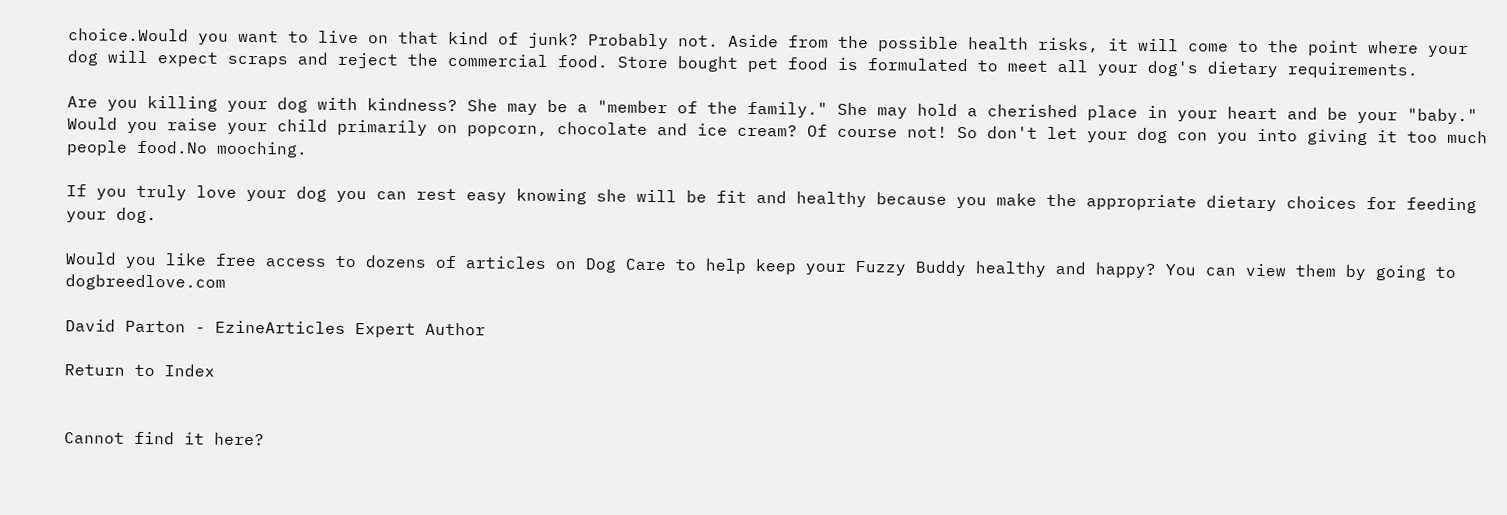choice.Would you want to live on that kind of junk? Probably not. Aside from the possible health risks, it will come to the point where your dog will expect scraps and reject the commercial food. Store bought pet food is formulated to meet all your dog's dietary requirements.

Are you killing your dog with kindness? She may be a "member of the family." She may hold a cherished place in your heart and be your "baby." Would you raise your child primarily on popcorn, chocolate and ice cream? Of course not! So don't let your dog con you into giving it too much people food.No mooching.

If you truly love your dog you can rest easy knowing she will be fit and healthy because you make the appropriate dietary choices for feeding your dog.

Would you like free access to dozens of articles on Dog Care to help keep your Fuzzy Buddy healthy and happy? You can view them by going to dogbreedlove.com

David Parton - EzineArticles Expert Author

Return to Index


Cannot find it here?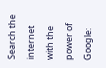Search the internet with the power of Google: